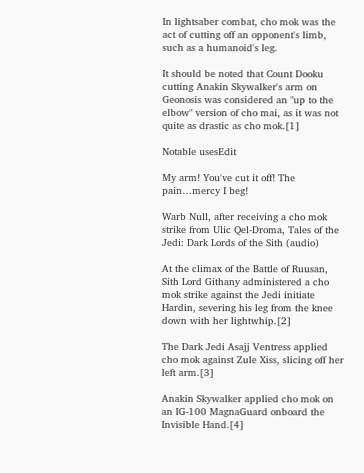In lightsaber combat, cho mok was the act of cutting off an opponent's limb, such as a humanoid's leg.

It should be noted that Count Dooku cutting Anakin Skywalker's arm on Geonosis was considered an "up to the elbow" version of cho mai, as it was not quite as drastic as cho mok.[1]

Notable usesEdit

My arm! You've cut it off! The pain…mercy I beg!

Warb Null, after receiving a cho mok strike from Ulic Qel-Droma, Tales of the Jedi: Dark Lords of the Sith (audio)

At the climax of the Battle of Ruusan, Sith Lord Githany administered a cho mok strike against the Jedi initiate Hardin, severing his leg from the knee down with her lightwhip.[2]

The Dark Jedi Asajj Ventress applied cho mok against Zule Xiss, slicing off her left arm.[3]

Anakin Skywalker applied cho mok on an IG-100 MagnaGuard onboard the Invisible Hand.[4]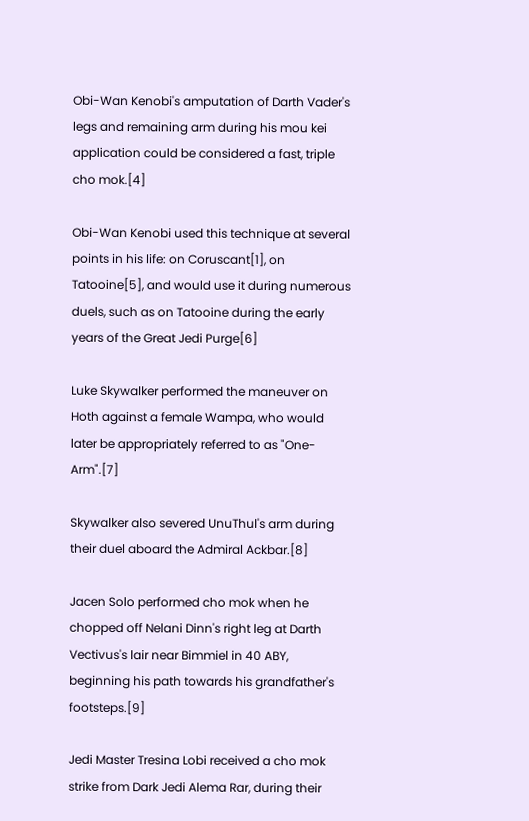Obi-Wan Kenobi's amputation of Darth Vader's legs and remaining arm during his mou kei application could be considered a fast, triple cho mok.[4]

Obi-Wan Kenobi used this technique at several points in his life: on Coruscant[1], on Tatooine[5], and would use it during numerous duels, such as on Tatooine during the early years of the Great Jedi Purge[6]

Luke Skywalker performed the maneuver on Hoth against a female Wampa, who would later be appropriately referred to as "One-Arm".[7]

Skywalker also severed UnuThul's arm during their duel aboard the Admiral Ackbar.[8]

Jacen Solo performed cho mok when he chopped off Nelani Dinn's right leg at Darth Vectivus's lair near Bimmiel in 40 ABY, beginning his path towards his grandfather's footsteps.[9]

Jedi Master Tresina Lobi received a cho mok strike from Dark Jedi Alema Rar, during their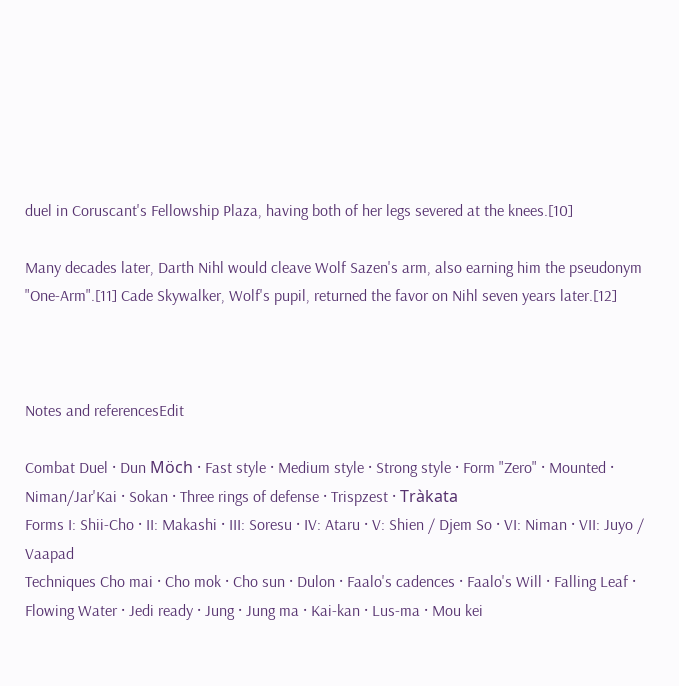duel in Coruscant's Fellowship Plaza, having both of her legs severed at the knees.[10]

Many decades later, Darth Nihl would cleave Wolf Sazen's arm, also earning him the pseudonym "One-Arm".[11] Cade Skywalker, Wolf's pupil, returned the favor on Nihl seven years later.[12]



Notes and referencesEdit

Combat Duel · Dun Möch · Fast style · Medium style · Strong style · Form "Zero" · Mounted · Niman/Jar'Kai · Sokan · Three rings of defense · Trispzest · Tràkata
Forms I: Shii-Cho · II: Makashi · III: Soresu · IV: Ataru · V: Shien / Djem So · VI: Niman · VII: Juyo / Vaapad
Techniques Cho mai · Cho mok · Cho sun · Dulon · Faalo's cadences · Faalo's Will · Falling Leaf · Flowing Water · Jedi ready · Jung · Jung ma · Kai-kan · Lus-ma · Mou kei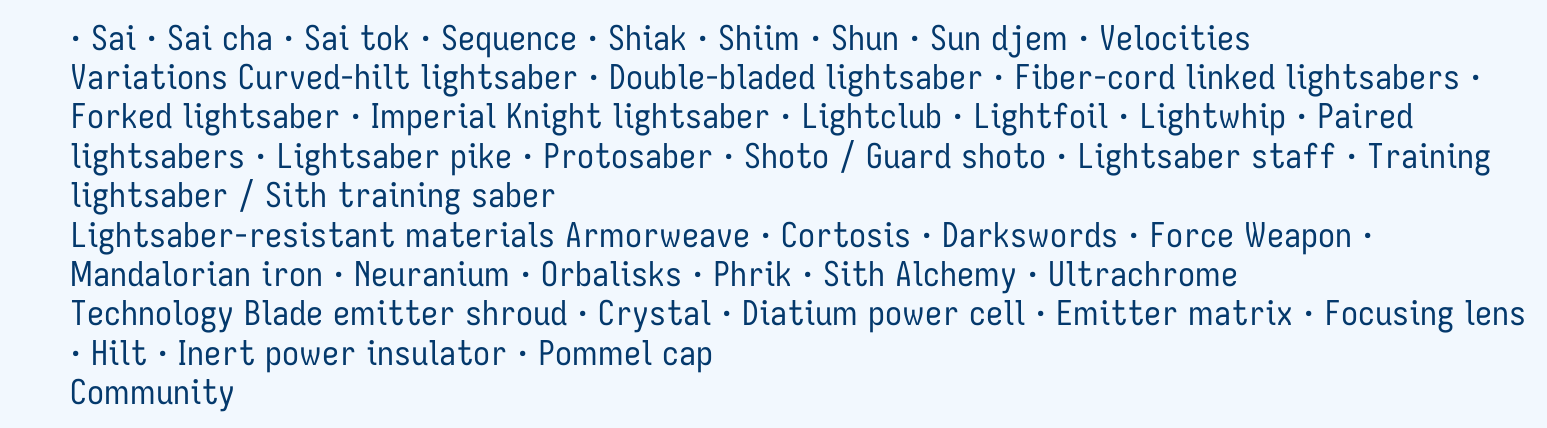· Sai · Sai cha · Sai tok · Sequence · Shiak · Shiim · Shun · Sun djem · Velocities
Variations Curved-hilt lightsaber · Double-bladed lightsaber · Fiber-cord linked lightsabers · Forked lightsaber · Imperial Knight lightsaber · Lightclub · Lightfoil · Lightwhip · Paired lightsabers · Lightsaber pike · Protosaber · Shoto / Guard shoto · Lightsaber staff · Training lightsaber / Sith training saber
Lightsaber-resistant materials Armorweave · Cortosis · Darkswords · Force Weapon · Mandalorian iron · Neuranium · Orbalisks · Phrik · Sith Alchemy · Ultrachrome
Technology Blade emitter shroud · Crystal · Diatium power cell · Emitter matrix · Focusing lens · Hilt · Inert power insulator · Pommel cap
Community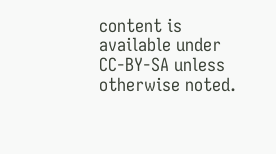content is available under CC-BY-SA unless otherwise noted.